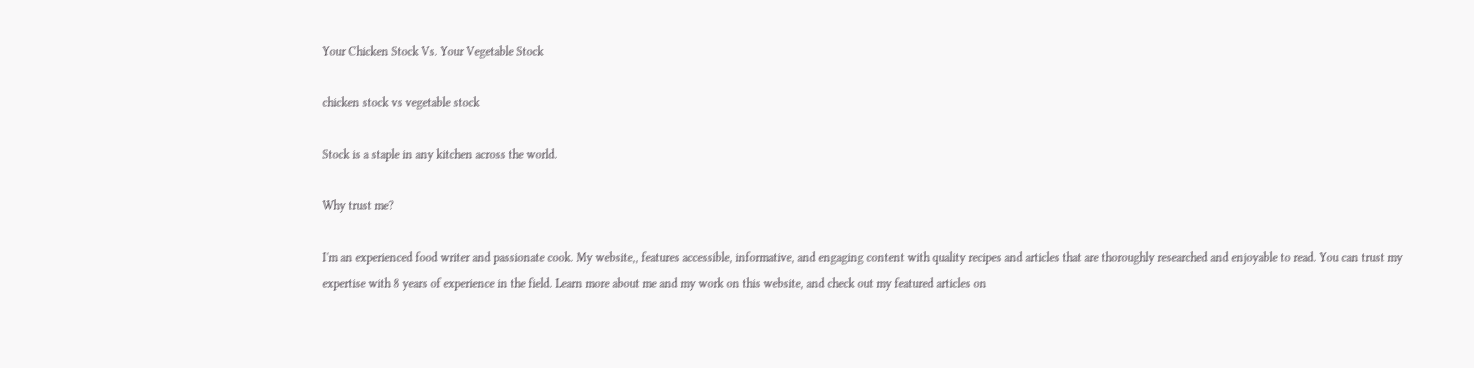Your Chicken Stock Vs. Your Vegetable Stock

chicken stock vs vegetable stock

Stock is a staple in any kitchen across the world.

Why trust me?

I'm an experienced food writer and passionate cook. My website,, features accessible, informative, and engaging content with quality recipes and articles that are thoroughly researched and enjoyable to read. You can trust my expertise with 8 years of experience in the field. Learn more about me and my work on this website, and check out my featured articles on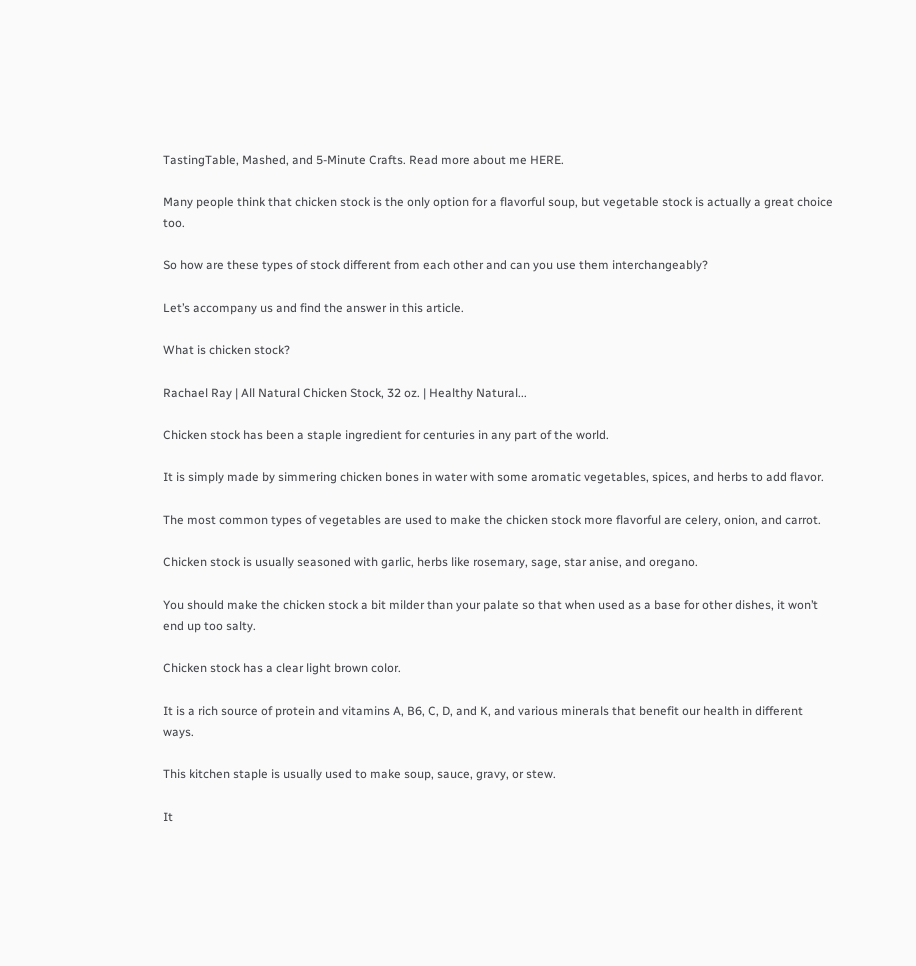TastingTable, Mashed, and 5-Minute Crafts. Read more about me HERE.

Many people think that chicken stock is the only option for a flavorful soup, but vegetable stock is actually a great choice too.

So how are these types of stock different from each other and can you use them interchangeably?

Let’s accompany us and find the answer in this article.

What is chicken stock?

Rachael Ray | All Natural Chicken Stock, 32 oz. | Healthy Natural...

Chicken stock has been a staple ingredient for centuries in any part of the world.

It is simply made by simmering chicken bones in water with some aromatic vegetables, spices, and herbs to add flavor.

The most common types of vegetables are used to make the chicken stock more flavorful are celery, onion, and carrot.

Chicken stock is usually seasoned with garlic, herbs like rosemary, sage, star anise, and oregano.

You should make the chicken stock a bit milder than your palate so that when used as a base for other dishes, it won’t end up too salty.

Chicken stock has a clear light brown color.

It is a rich source of protein and vitamins A, B6, C, D, and K, and various minerals that benefit our health in different ways.

This kitchen staple is usually used to make soup, sauce, gravy, or stew.

It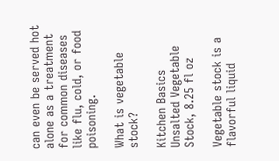can even be served hot alone as a treatment for common diseases like flu, cold, or food poisoning.

What is vegetable stock?

Kitchen Basics Unsalted Vegetable Stock, 8.25 fl oz

Vegetable stock is a flavorful liquid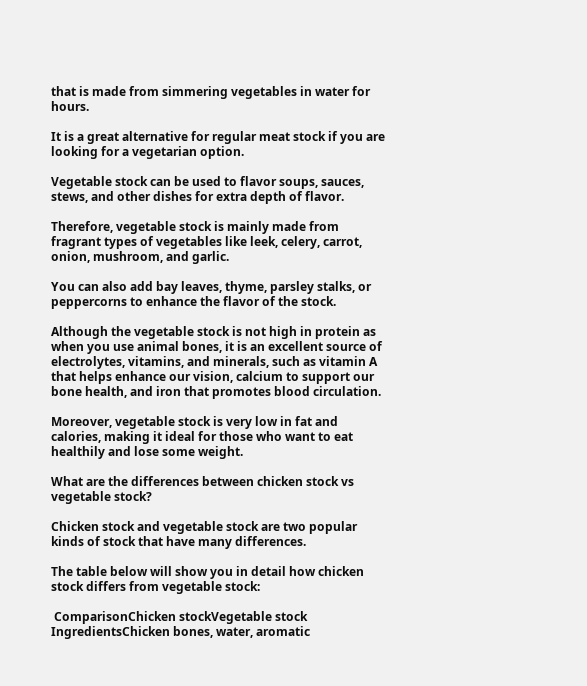that is made from simmering vegetables in water for hours.

It is a great alternative for regular meat stock if you are looking for a vegetarian option.

Vegetable stock can be used to flavor soups, sauces, stews, and other dishes for extra depth of flavor.

Therefore, vegetable stock is mainly made from fragrant types of vegetables like leek, celery, carrot, onion, mushroom, and garlic.

You can also add bay leaves, thyme, parsley stalks, or peppercorns to enhance the flavor of the stock.

Although the vegetable stock is not high in protein as when you use animal bones, it is an excellent source of electrolytes, vitamins, and minerals, such as vitamin A that helps enhance our vision, calcium to support our bone health, and iron that promotes blood circulation.

Moreover, vegetable stock is very low in fat and calories, making it ideal for those who want to eat healthily and lose some weight.

What are the differences between chicken stock vs vegetable stock?

Chicken stock and vegetable stock are two popular kinds of stock that have many differences.

The table below will show you in detail how chicken stock differs from vegetable stock:

 ComparisonChicken stockVegetable stock
IngredientsChicken bones, water, aromatic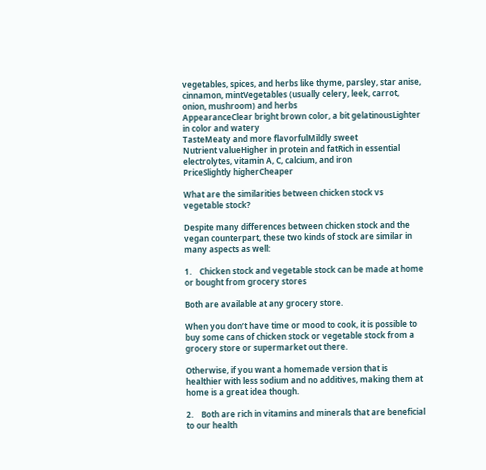vegetables, spices, and herbs like thyme, parsley, star anise, cinnamon, mintVegetables (usually celery, leek, carrot, onion, mushroom) and herbs
AppearanceClear bright brown color, a bit gelatinousLighter in color and watery
TasteMeaty and more flavorfulMildly sweet
Nutrient valueHigher in protein and fatRich in essential electrolytes, vitamin A, C, calcium, and iron
PriceSlightly higherCheaper

What are the similarities between chicken stock vs vegetable stock?

Despite many differences between chicken stock and the vegan counterpart, these two kinds of stock are similar in many aspects as well:

1.    Chicken stock and vegetable stock can be made at home or bought from grocery stores

Both are available at any grocery store.

When you don’t have time or mood to cook, it is possible to buy some cans of chicken stock or vegetable stock from a grocery store or supermarket out there.

Otherwise, if you want a homemade version that is healthier with less sodium and no additives, making them at home is a great idea though.

2.    Both are rich in vitamins and minerals that are beneficial to our health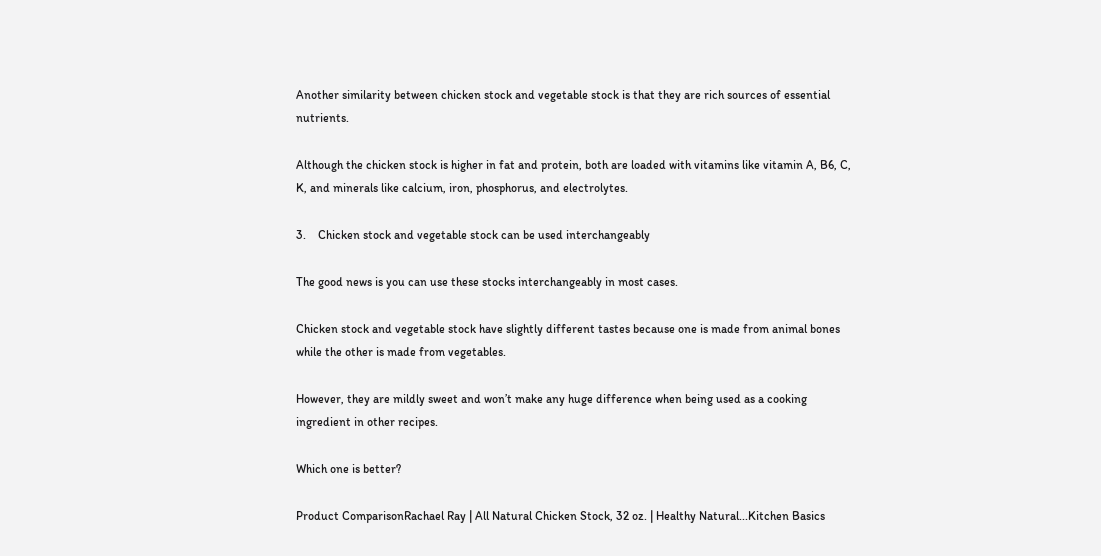Another similarity between chicken stock and vegetable stock is that they are rich sources of essential nutrients.

Although the chicken stock is higher in fat and protein, both are loaded with vitamins like vitamin A, B6, C, K, and minerals like calcium, iron, phosphorus, and electrolytes.

3.    Chicken stock and vegetable stock can be used interchangeably

The good news is you can use these stocks interchangeably in most cases.

Chicken stock and vegetable stock have slightly different tastes because one is made from animal bones while the other is made from vegetables.

However, they are mildly sweet and won’t make any huge difference when being used as a cooking ingredient in other recipes.

Which one is better?

Product ComparisonRachael Ray | All Natural Chicken Stock, 32 oz. | Healthy Natural...Kitchen Basics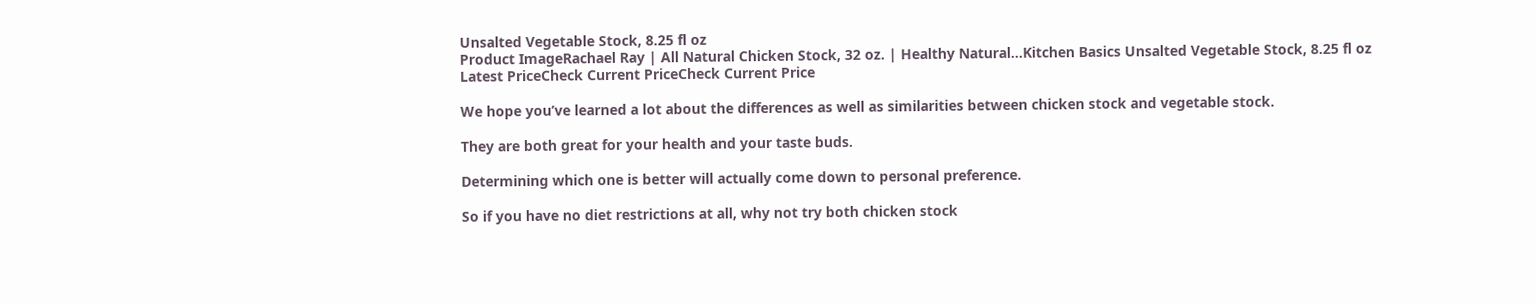Unsalted Vegetable Stock, 8.25 fl oz
Product ImageRachael Ray | All Natural Chicken Stock, 32 oz. | Healthy Natural...Kitchen Basics Unsalted Vegetable Stock, 8.25 fl oz
Latest PriceCheck Current PriceCheck Current Price

We hope you’ve learned a lot about the differences as well as similarities between chicken stock and vegetable stock.

They are both great for your health and your taste buds.

Determining which one is better will actually come down to personal preference.

So if you have no diet restrictions at all, why not try both chicken stock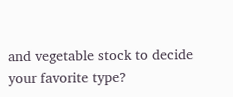and vegetable stock to decide your favorite type?